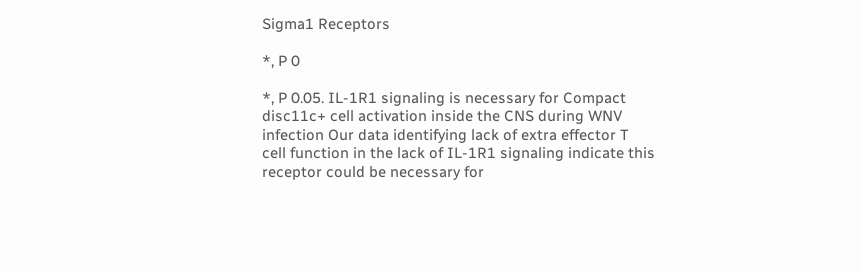Sigma1 Receptors

*, P 0

*, P 0.05. IL-1R1 signaling is necessary for Compact disc11c+ cell activation inside the CNS during WNV infection Our data identifying lack of extra effector T cell function in the lack of IL-1R1 signaling indicate this receptor could be necessary for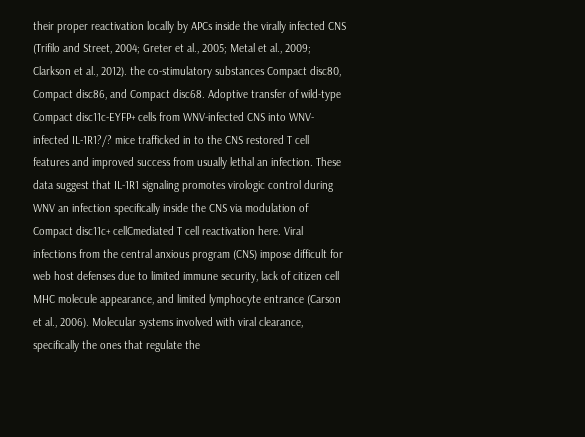their proper reactivation locally by APCs inside the virally infected CNS (Trifilo and Street, 2004; Greter et al., 2005; Metal et al., 2009; Clarkson et al., 2012). the co-stimulatory substances Compact disc80, Compact disc86, and Compact disc68. Adoptive transfer of wild-type Compact disc11c-EYFP+ cells from WNV-infected CNS into WNV-infected IL-1R1?/? mice trafficked in to the CNS restored T cell features and improved success from usually lethal an infection. These data suggest that IL-1R1 signaling promotes virologic control during WNV an infection specifically inside the CNS via modulation of Compact disc11c+ cellCmediated T cell reactivation here. Viral infections from the central anxious program (CNS) impose difficult for web host defenses due to limited immune security, lack of citizen cell MHC molecule appearance, and limited lymphocyte entrance (Carson et al., 2006). Molecular systems involved with viral clearance, specifically the ones that regulate the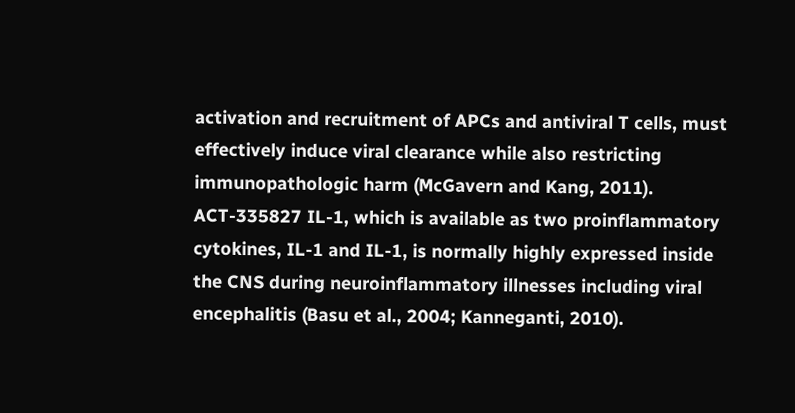activation and recruitment of APCs and antiviral T cells, must effectively induce viral clearance while also restricting immunopathologic harm (McGavern and Kang, 2011). ACT-335827 IL-1, which is available as two proinflammatory cytokines, IL-1 and IL-1, is normally highly expressed inside the CNS during neuroinflammatory illnesses including viral encephalitis (Basu et al., 2004; Kanneganti, 2010).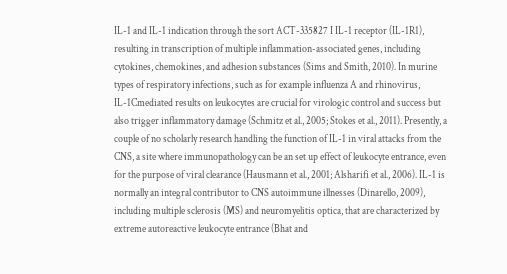IL-1 and IL-1 indication through the sort ACT-335827 I IL-1 receptor (IL-1R1), resulting in transcription of multiple inflammation-associated genes, including cytokines, chemokines, and adhesion substances (Sims and Smith, 2010). In murine types of respiratory infections, such as for example influenza A and rhinovirus, IL-1Cmediated results on leukocytes are crucial for virologic control and success but also trigger inflammatory damage (Schmitz et al., 2005; Stokes et al., 2011). Presently, a couple of no scholarly research handling the function of IL-1 in viral attacks from the CNS, a site where immunopathology can be an set up effect of leukocyte entrance, even for the purpose of viral clearance (Hausmann et al., 2001; Alsharifi et al., 2006). IL-1 is normally an integral contributor to CNS autoimmune illnesses (Dinarello, 2009), including multiple sclerosis (MS) and neuromyelitis optica, that are characterized by extreme autoreactive leukocyte entrance (Bhat and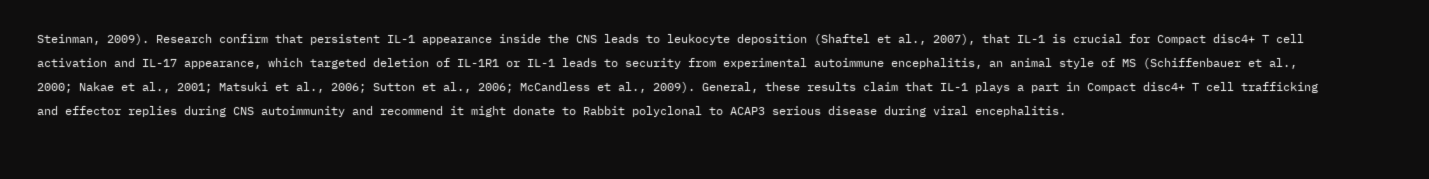Steinman, 2009). Research confirm that persistent IL-1 appearance inside the CNS leads to leukocyte deposition (Shaftel et al., 2007), that IL-1 is crucial for Compact disc4+ T cell activation and IL-17 appearance, which targeted deletion of IL-1R1 or IL-1 leads to security from experimental autoimmune encephalitis, an animal style of MS (Schiffenbauer et al., 2000; Nakae et al., 2001; Matsuki et al., 2006; Sutton et al., 2006; McCandless et al., 2009). General, these results claim that IL-1 plays a part in Compact disc4+ T cell trafficking and effector replies during CNS autoimmunity and recommend it might donate to Rabbit polyclonal to ACAP3 serious disease during viral encephalitis.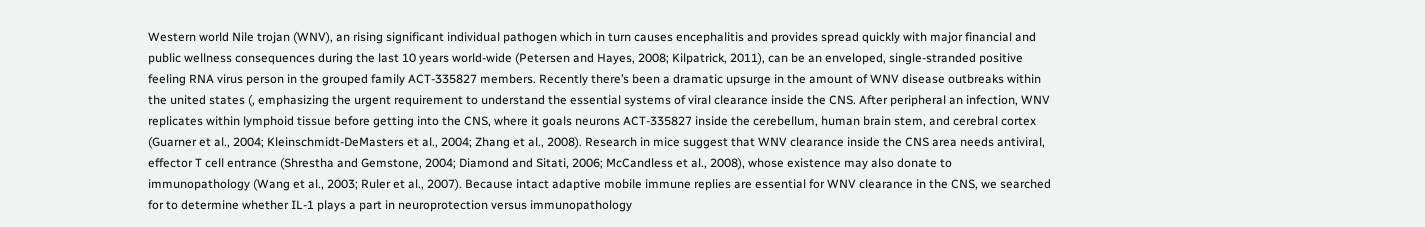Western world Nile trojan (WNV), an rising significant individual pathogen which in turn causes encephalitis and provides spread quickly with major financial and public wellness consequences during the last 10 years world-wide (Petersen and Hayes, 2008; Kilpatrick, 2011), can be an enveloped, single-stranded positive feeling RNA virus person in the grouped family ACT-335827 members. Recently there’s been a dramatic upsurge in the amount of WNV disease outbreaks within the united states (, emphasizing the urgent requirement to understand the essential systems of viral clearance inside the CNS. After peripheral an infection, WNV replicates within lymphoid tissue before getting into the CNS, where it goals neurons ACT-335827 inside the cerebellum, human brain stem, and cerebral cortex (Guarner et al., 2004; Kleinschmidt-DeMasters et al., 2004; Zhang et al., 2008). Research in mice suggest that WNV clearance inside the CNS area needs antiviral, effector T cell entrance (Shrestha and Gemstone, 2004; Diamond and Sitati, 2006; McCandless et al., 2008), whose existence may also donate to immunopathology (Wang et al., 2003; Ruler et al., 2007). Because intact adaptive mobile immune replies are essential for WNV clearance in the CNS, we searched for to determine whether IL-1 plays a part in neuroprotection versus immunopathology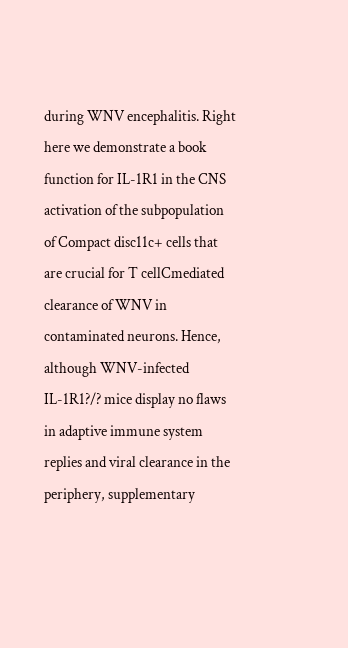during WNV encephalitis. Right here we demonstrate a book function for IL-1R1 in the CNS activation of the subpopulation of Compact disc11c+ cells that are crucial for T cellCmediated clearance of WNV in contaminated neurons. Hence, although WNV-infected IL-1R1?/? mice display no flaws in adaptive immune system replies and viral clearance in the periphery, supplementary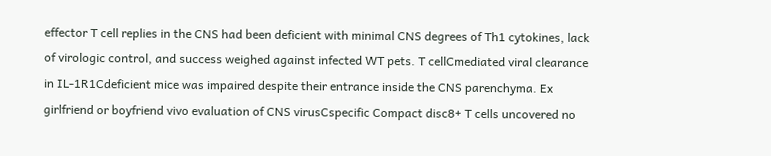effector T cell replies in the CNS had been deficient with minimal CNS degrees of Th1 cytokines, lack of virologic control, and success weighed against infected WT pets. T cellCmediated viral clearance in IL-1R1Cdeficient mice was impaired despite their entrance inside the CNS parenchyma. Ex girlfriend or boyfriend vivo evaluation of CNS virusCspecific Compact disc8+ T cells uncovered no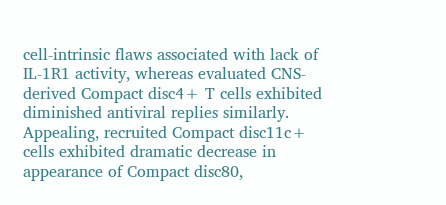cell-intrinsic flaws associated with lack of IL-1R1 activity, whereas evaluated CNS-derived Compact disc4+ T cells exhibited diminished antiviral replies similarly. Appealing, recruited Compact disc11c+ cells exhibited dramatic decrease in appearance of Compact disc80,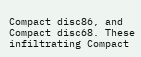Compact disc86, and Compact disc68. These infiltrating Compact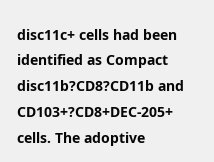disc11c+ cells had been identified as Compact disc11b?CD8?CD11b and CD103+?CD8+DEC-205+ cells. The adoptive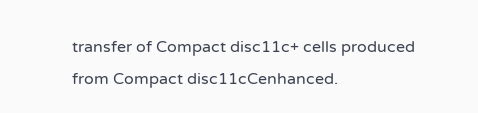transfer of Compact disc11c+ cells produced from Compact disc11cCenhanced.